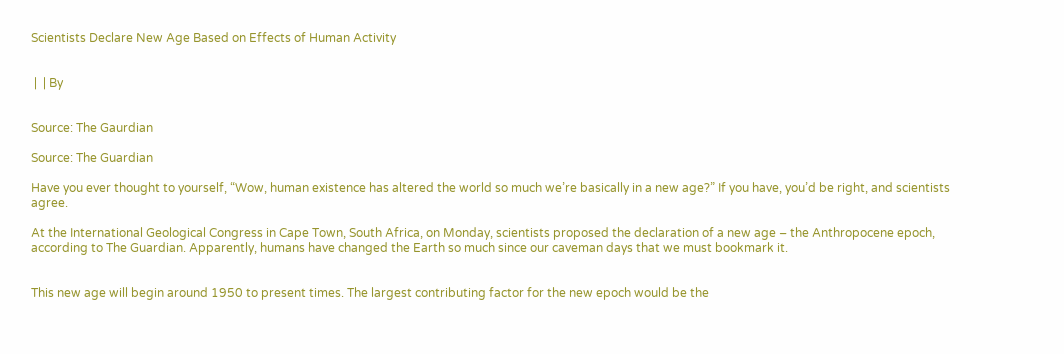Scientists Declare New Age Based on Effects of Human Activity


 |  | By


Source: The Gaurdian

Source: The Guardian

Have you ever thought to yourself, “Wow, human existence has altered the world so much we’re basically in a new age?” If you have, you’d be right, and scientists agree.

At the International Geological Congress in Cape Town, South Africa, on Monday, scientists proposed the declaration of a new age – the Anthropocene epoch, according to The Guardian. Apparently, humans have changed the Earth so much since our caveman days that we must bookmark it.


This new age will begin around 1950 to present times. The largest contributing factor for the new epoch would be the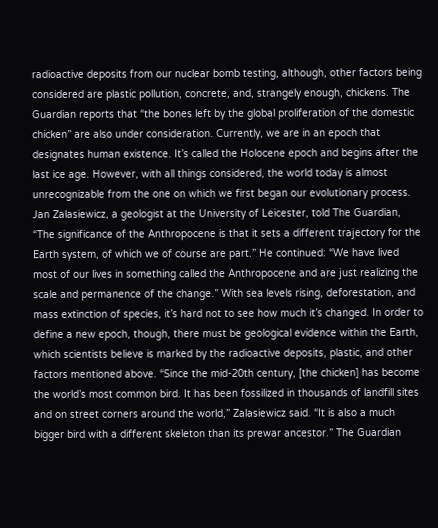radioactive deposits from our nuclear bomb testing, although, other factors being considered are plastic pollution, concrete, and, strangely enough, chickens. The Guardian reports that “the bones left by the global proliferation of the domestic chicken” are also under consideration. Currently, we are in an epoch that designates human existence. It’s called the Holocene epoch and begins after the last ice age. However, with all things considered, the world today is almost unrecognizable from the one on which we first began our evolutionary process. Jan Zalasiewicz, a geologist at the University of Leicester, told The Guardian, “The significance of the Anthropocene is that it sets a different trajectory for the Earth system, of which we of course are part.” He continued: “We have lived most of our lives in something called the Anthropocene and are just realizing the scale and permanence of the change.” With sea levels rising, deforestation, and mass extinction of species, it’s hard not to see how much it’s changed. In order to define a new epoch, though, there must be geological evidence within the Earth, which scientists believe is marked by the radioactive deposits, plastic, and other factors mentioned above. “Since the mid-20th century, [the chicken] has become the world’s most common bird. It has been fossilized in thousands of landfill sites and on street corners around the world,” Zalasiewicz said. “It is also a much bigger bird with a different skeleton than its prewar ancestor.” The Guardian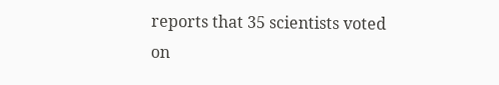reports that 35 scientists voted on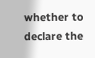whether to declare the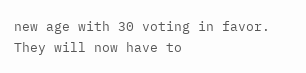new age with 30 voting in favor. They will now have to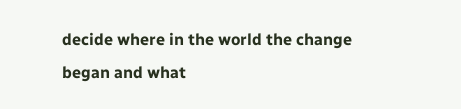decide where in the world the change began and what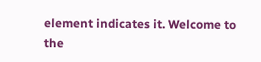element indicates it. Welcome to the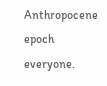Anthropocene epoch everyone.